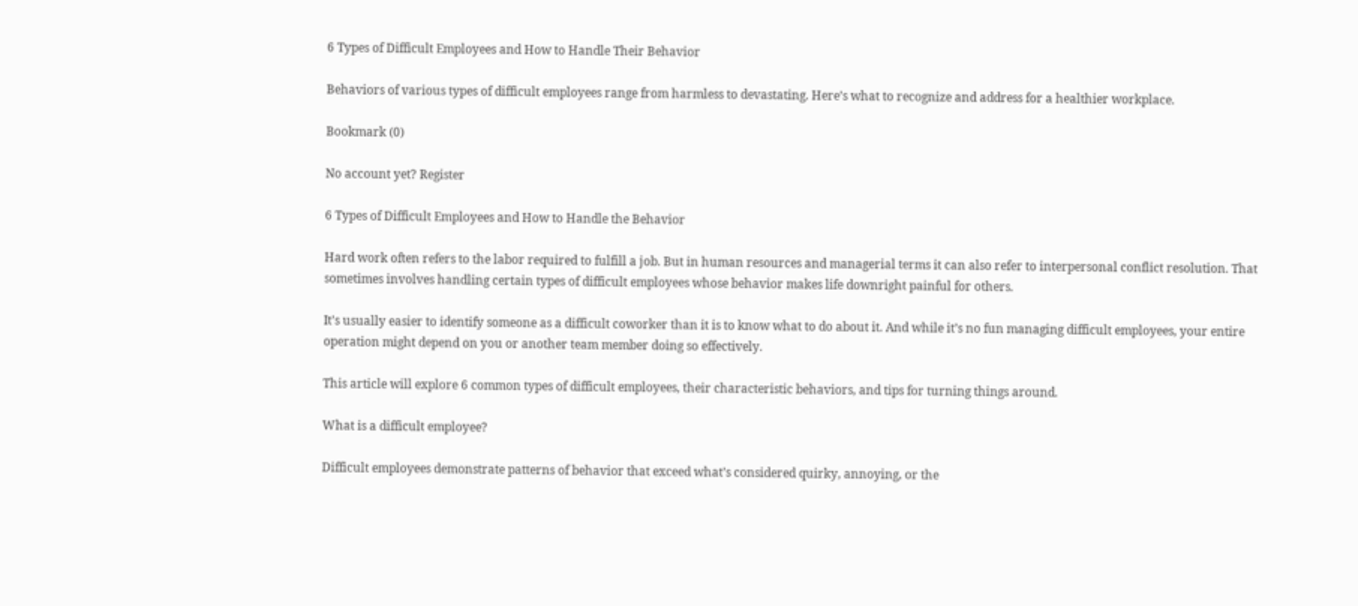6 Types of Difficult Employees and How to Handle Their Behavior

Behaviors of various types of difficult employees range from harmless to devastating. Here’s what to recognize and address for a healthier workplace.

Bookmark (0)

No account yet? Register

6 Types of Difficult Employees and How to Handle the Behavior

Hard work often refers to the labor required to fulfill a job. But in human resources and managerial terms it can also refer to interpersonal conflict resolution. That sometimes involves handling certain types of difficult employees whose behavior makes life downright painful for others.

It’s usually easier to identify someone as a difficult coworker than it is to know what to do about it. And while it’s no fun managing difficult employees, your entire operation might depend on you or another team member doing so effectively.

This article will explore 6 common types of difficult employees, their characteristic behaviors, and tips for turning things around.

What is a difficult employee?

Difficult employees demonstrate patterns of behavior that exceed what’s considered quirky, annoying, or the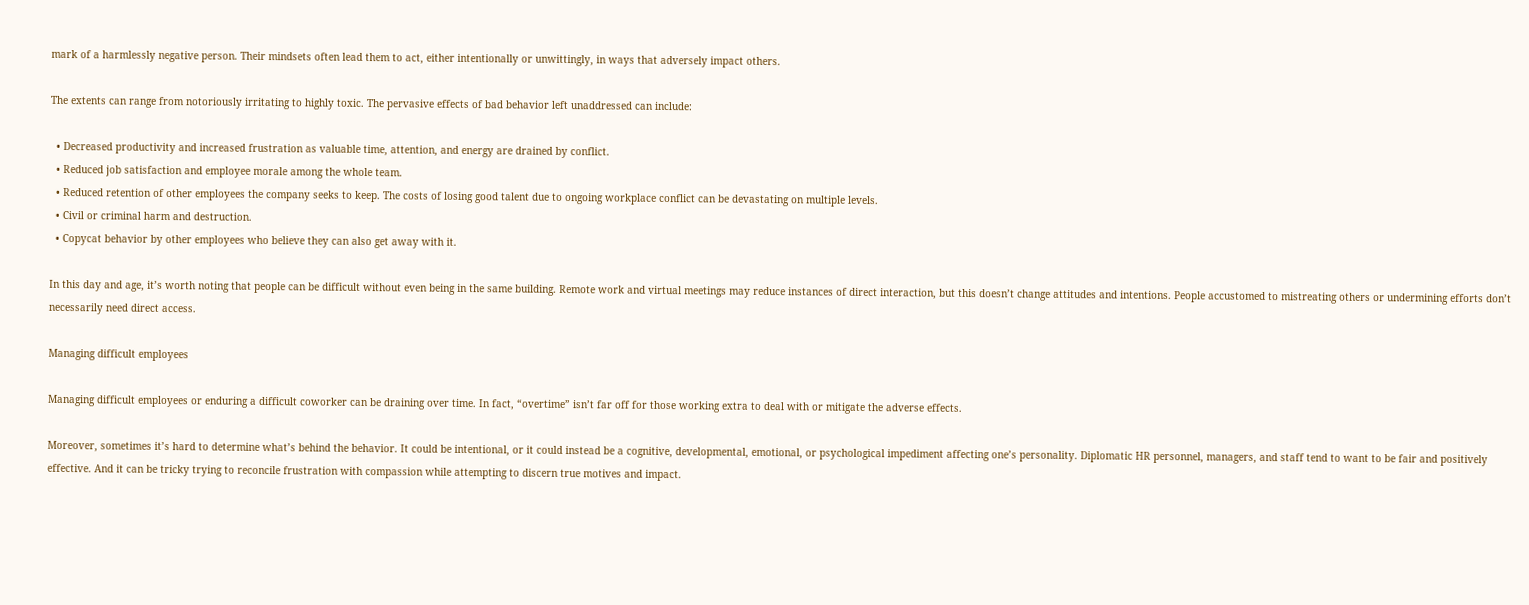mark of a harmlessly negative person. Their mindsets often lead them to act, either intentionally or unwittingly, in ways that adversely impact others.

The extents can range from notoriously irritating to highly toxic. The pervasive effects of bad behavior left unaddressed can include:

  • Decreased productivity and increased frustration as valuable time, attention, and energy are drained by conflict.
  • Reduced job satisfaction and employee morale among the whole team.
  • Reduced retention of other employees the company seeks to keep. The costs of losing good talent due to ongoing workplace conflict can be devastating on multiple levels.
  • Civil or criminal harm and destruction.
  • Copycat behavior by other employees who believe they can also get away with it.

In this day and age, it’s worth noting that people can be difficult without even being in the same building. Remote work and virtual meetings may reduce instances of direct interaction, but this doesn’t change attitudes and intentions. People accustomed to mistreating others or undermining efforts don’t necessarily need direct access.

Managing difficult employees

Managing difficult employees or enduring a difficult coworker can be draining over time. In fact, “overtime” isn’t far off for those working extra to deal with or mitigate the adverse effects.

Moreover, sometimes it’s hard to determine what’s behind the behavior. It could be intentional, or it could instead be a cognitive, developmental, emotional, or psychological impediment affecting one’s personality. Diplomatic HR personnel, managers, and staff tend to want to be fair and positively effective. And it can be tricky trying to reconcile frustration with compassion while attempting to discern true motives and impact.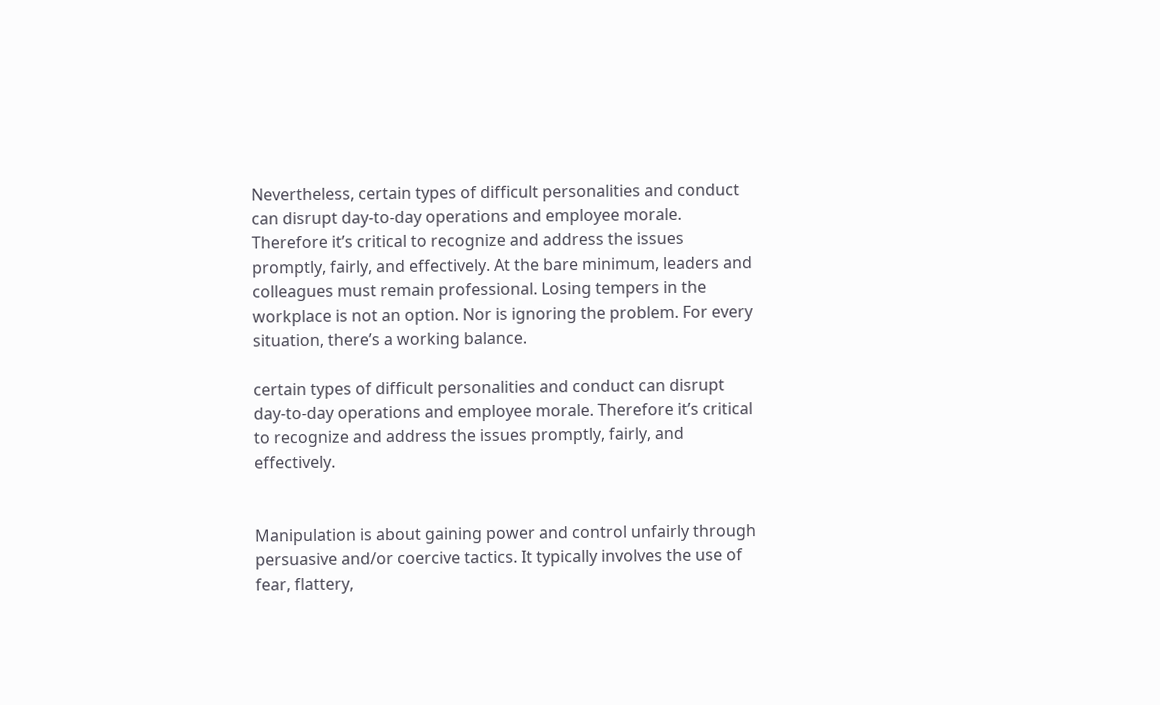Nevertheless, certain types of difficult personalities and conduct can disrupt day-to-day operations and employee morale. Therefore it’s critical to recognize and address the issues promptly, fairly, and effectively. At the bare minimum, leaders and colleagues must remain professional. Losing tempers in the workplace is not an option. Nor is ignoring the problem. For every situation, there’s a working balance.

certain types of difficult personalities and conduct can disrupt day-to-day operations and employee morale. Therefore it’s critical to recognize and address the issues promptly, fairly, and effectively.


Manipulation is about gaining power and control unfairly through persuasive and/or coercive tactics. It typically involves the use of fear, flattery,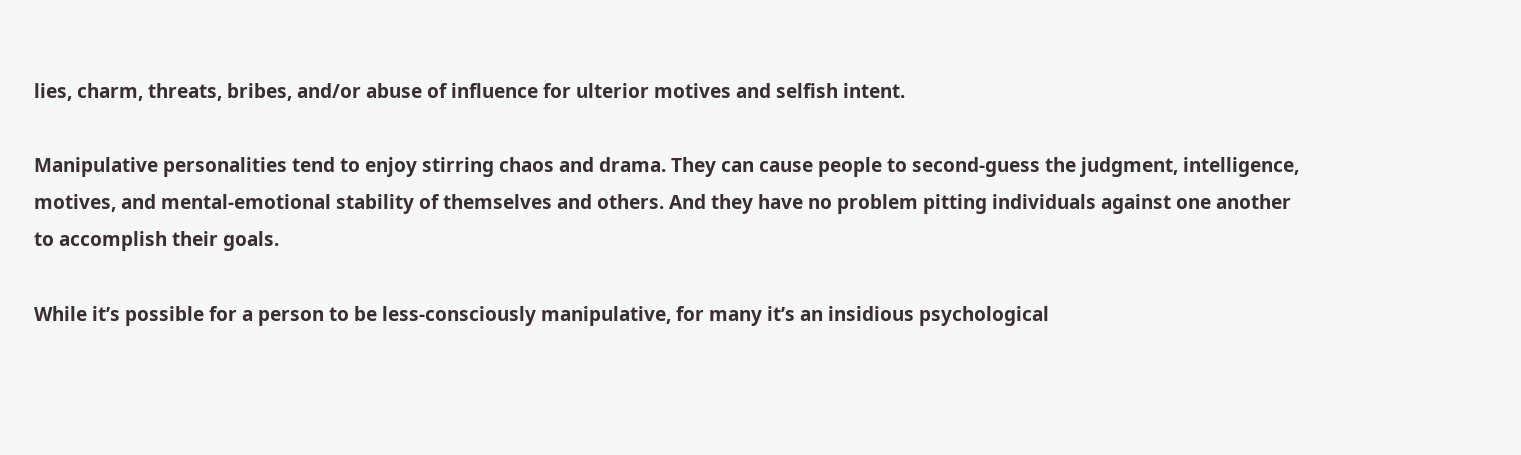lies, charm, threats, bribes, and/or abuse of influence for ulterior motives and selfish intent.

Manipulative personalities tend to enjoy stirring chaos and drama. They can cause people to second-guess the judgment, intelligence, motives, and mental-emotional stability of themselves and others. And they have no problem pitting individuals against one another to accomplish their goals.

While it’s possible for a person to be less-consciously manipulative, for many it’s an insidious psychological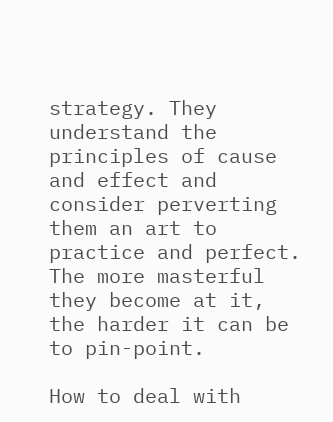strategy. They understand the principles of cause and effect and consider perverting them an art to practice and perfect. The more masterful they become at it, the harder it can be to pin-point.

How to deal with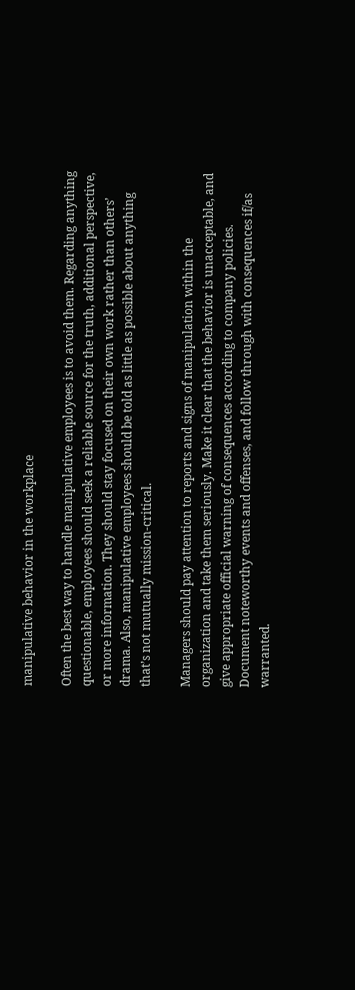manipulative behavior in the workplace

Often the best way to handle manipulative employees is to avoid them. Regarding anything questionable, employees should seek a reliable source for the truth, additional perspective, or more information. They should stay focused on their own work rather than others’ drama. Also, manipulative employees should be told as little as possible about anything that’s not mutually mission-critical.

Managers should pay attention to reports and signs of manipulation within the organization and take them seriously. Make it clear that the behavior is unacceptable, and give appropriate official warning of consequences according to company policies. Document noteworthy events and offenses, and follow through with consequences if/as warranted.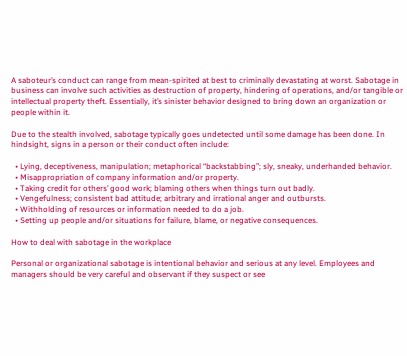A saboteur’s conduct can range from mean-spirited at best to criminally devastating at worst. Sabotage in business can involve such activities as destruction of property, hindering of operations, and/or tangible or intellectual property theft. Essentially, it’s sinister behavior designed to bring down an organization or people within it.

Due to the stealth involved, sabotage typically goes undetected until some damage has been done. In hindsight, signs in a person or their conduct often include:

  • Lying, deceptiveness, manipulation; metaphorical “backstabbing”; sly, sneaky, underhanded behavior.
  • Misappropriation of company information and/or property.
  • Taking credit for others’ good work; blaming others when things turn out badly.
  • Vengefulness; consistent bad attitude; arbitrary and irrational anger and outbursts.
  • Withholding of resources or information needed to do a job.
  • Setting up people and/or situations for failure, blame, or negative consequences.

How to deal with sabotage in the workplace

Personal or organizational sabotage is intentional behavior and serious at any level. Employees and managers should be very careful and observant if they suspect or see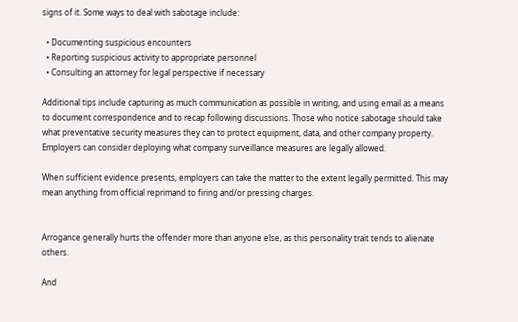signs of it. Some ways to deal with sabotage include:

  • Documenting suspicious encounters
  • Reporting suspicious activity to appropriate personnel
  • Consulting an attorney for legal perspective if necessary

Additional tips include capturing as much communication as possible in writing, and using email as a means to document correspondence and to recap following discussions. Those who notice sabotage should take what preventative security measures they can to protect equipment, data, and other company property. Employers can consider deploying what company surveillance measures are legally allowed.

When sufficient evidence presents, employers can take the matter to the extent legally permitted. This may mean anything from official reprimand to firing and/or pressing charges.


Arrogance generally hurts the offender more than anyone else, as this personality trait tends to alienate others.

And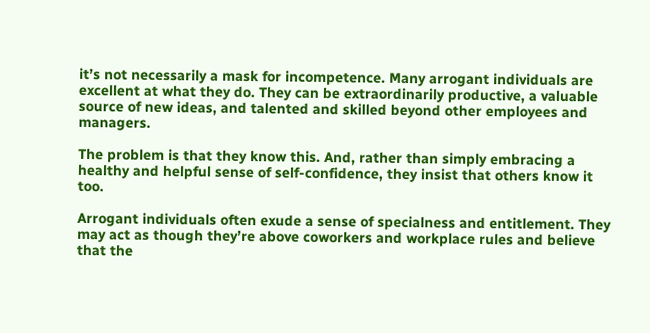it’s not necessarily a mask for incompetence. Many arrogant individuals are excellent at what they do. They can be extraordinarily productive, a valuable source of new ideas, and talented and skilled beyond other employees and managers.

The problem is that they know this. And, rather than simply embracing a healthy and helpful sense of self-confidence, they insist that others know it too.

Arrogant individuals often exude a sense of specialness and entitlement. They may act as though they’re above coworkers and workplace rules and believe that the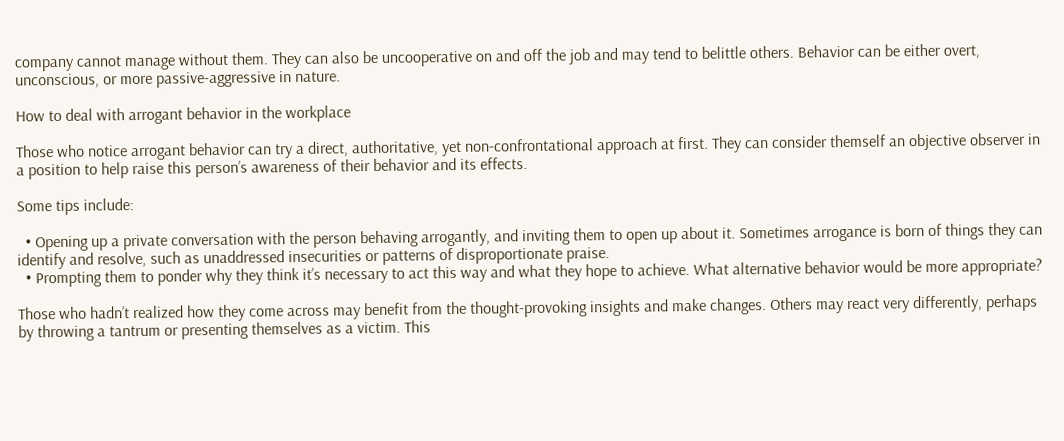company cannot manage without them. They can also be uncooperative on and off the job and may tend to belittle others. Behavior can be either overt, unconscious, or more passive-aggressive in nature.

How to deal with arrogant behavior in the workplace

Those who notice arrogant behavior can try a direct, authoritative, yet non-confrontational approach at first. They can consider themself an objective observer in a position to help raise this person’s awareness of their behavior and its effects.

Some tips include:

  • Opening up a private conversation with the person behaving arrogantly, and inviting them to open up about it. Sometimes arrogance is born of things they can identify and resolve, such as unaddressed insecurities or patterns of disproportionate praise.
  • Prompting them to ponder why they think it’s necessary to act this way and what they hope to achieve. What alternative behavior would be more appropriate?

Those who hadn’t realized how they come across may benefit from the thought-provoking insights and make changes. Others may react very differently, perhaps by throwing a tantrum or presenting themselves as a victim. This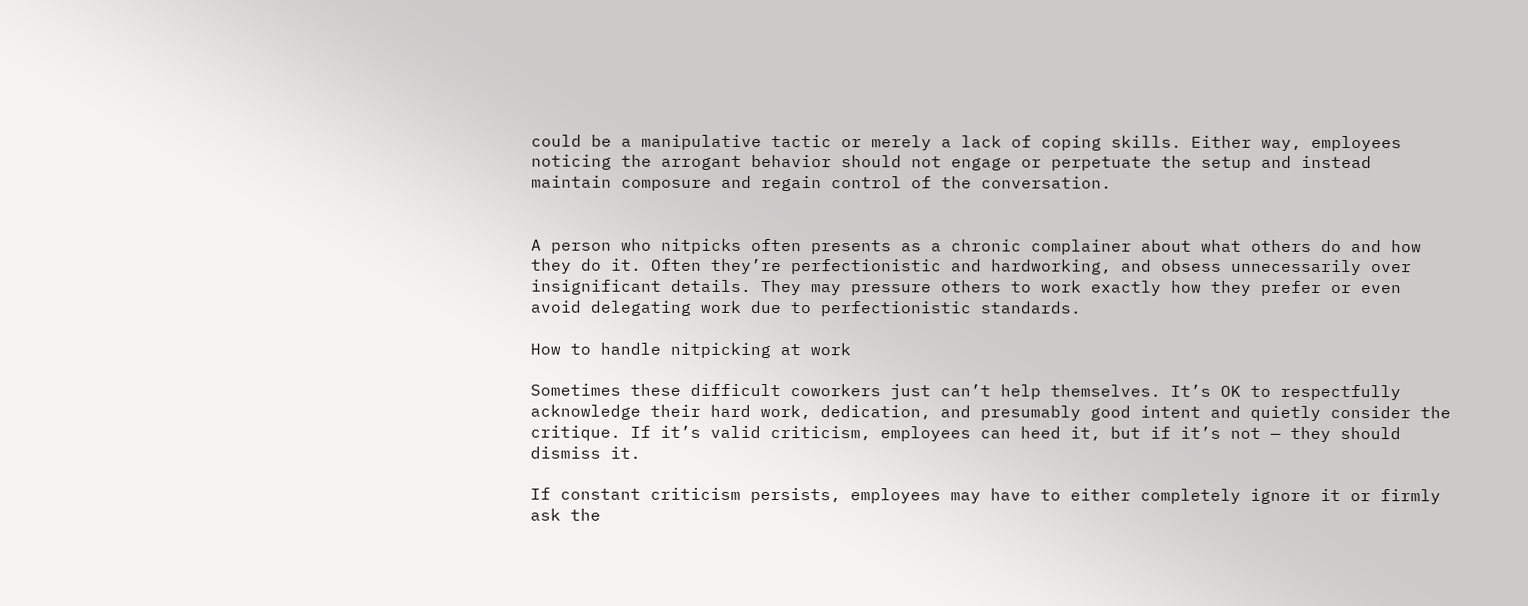could be a manipulative tactic or merely a lack of coping skills. Either way, employees noticing the arrogant behavior should not engage or perpetuate the setup and instead maintain composure and regain control of the conversation.


A person who nitpicks often presents as a chronic complainer about what others do and how they do it. Often they’re perfectionistic and hardworking, and obsess unnecessarily over insignificant details. They may pressure others to work exactly how they prefer or even avoid delegating work due to perfectionistic standards.

How to handle nitpicking at work

Sometimes these difficult coworkers just can’t help themselves. It’s OK to respectfully acknowledge their hard work, dedication, and presumably good intent and quietly consider the critique. If it’s valid criticism, employees can heed it, but if it’s not — they should dismiss it.

If constant criticism persists, employees may have to either completely ignore it or firmly ask the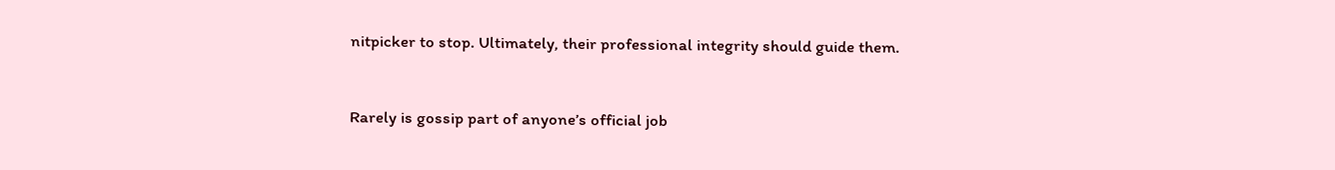nitpicker to stop. Ultimately, their professional integrity should guide them.


Rarely is gossip part of anyone’s official job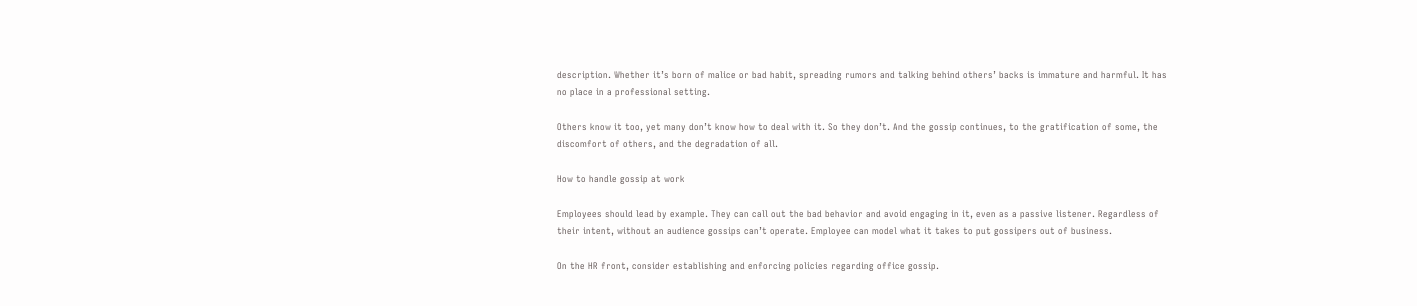description. Whether it’s born of malice or bad habit, spreading rumors and talking behind others’ backs is immature and harmful. It has no place in a professional setting.

Others know it too, yet many don’t know how to deal with it. So they don’t. And the gossip continues, to the gratification of some, the discomfort of others, and the degradation of all.

How to handle gossip at work

Employees should lead by example. They can call out the bad behavior and avoid engaging in it, even as a passive listener. Regardless of their intent, without an audience gossips can’t operate. Employee can model what it takes to put gossipers out of business.

On the HR front, consider establishing and enforcing policies regarding office gossip.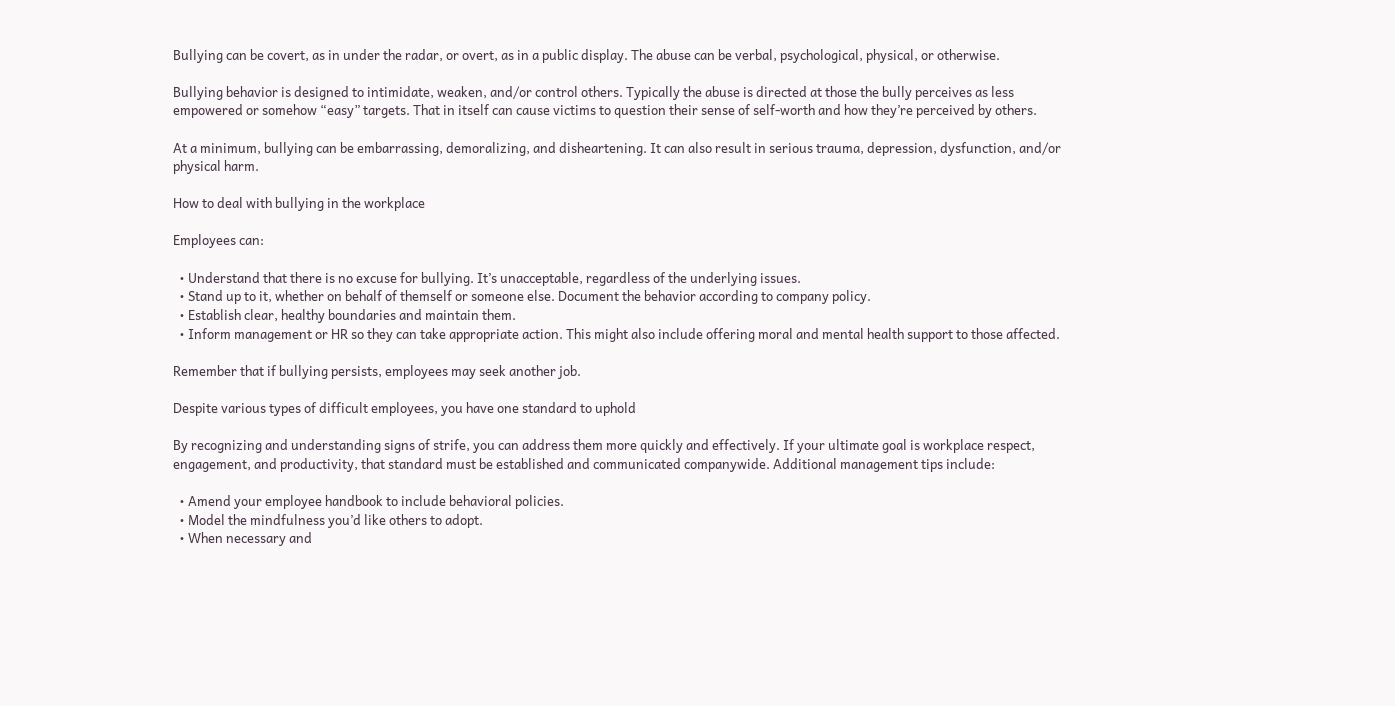Bullying can be covert, as in under the radar, or overt, as in a public display. The abuse can be verbal, psychological, physical, or otherwise.

Bullying behavior is designed to intimidate, weaken, and/or control others. Typically the abuse is directed at those the bully perceives as less empowered or somehow “easy” targets. That in itself can cause victims to question their sense of self-worth and how they’re perceived by others.

At a minimum, bullying can be embarrassing, demoralizing, and disheartening. It can also result in serious trauma, depression, dysfunction, and/or physical harm.

How to deal with bullying in the workplace

Employees can:

  • Understand that there is no excuse for bullying. It’s unacceptable, regardless of the underlying issues.
  • Stand up to it, whether on behalf of themself or someone else. Document the behavior according to company policy.
  • Establish clear, healthy boundaries and maintain them.
  • Inform management or HR so they can take appropriate action. This might also include offering moral and mental health support to those affected.

Remember that if bullying persists, employees may seek another job.

Despite various types of difficult employees, you have one standard to uphold

By recognizing and understanding signs of strife, you can address them more quickly and effectively. If your ultimate goal is workplace respect, engagement, and productivity, that standard must be established and communicated companywide. Additional management tips include:

  • Amend your employee handbook to include behavioral policies.
  • Model the mindfulness you’d like others to adopt.
  • When necessary and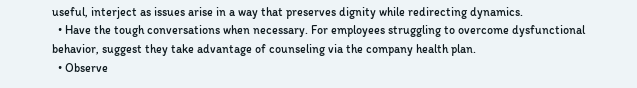useful, interject as issues arise in a way that preserves dignity while redirecting dynamics.
  • Have the tough conversations when necessary. For employees struggling to overcome dysfunctional behavior, suggest they take advantage of counseling via the company health plan.
  • Observe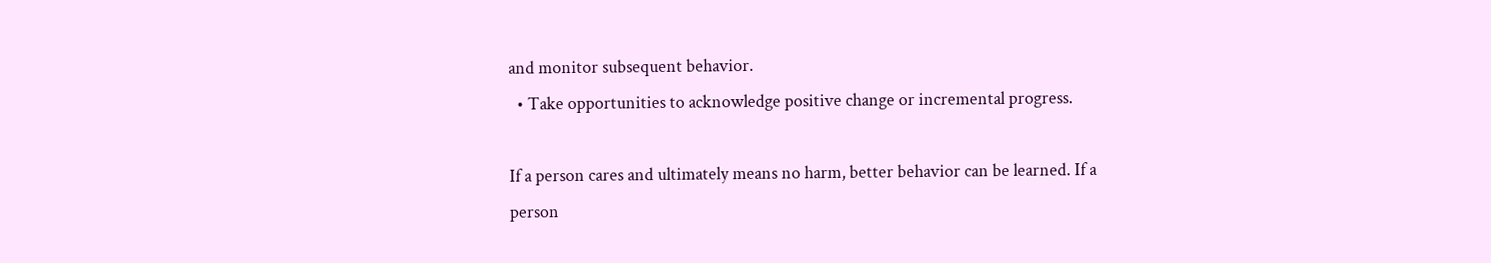and monitor subsequent behavior.
  • Take opportunities to acknowledge positive change or incremental progress.

If a person cares and ultimately means no harm, better behavior can be learned. If a person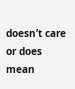doesn’t care or does mean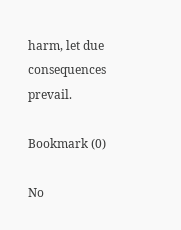harm, let due consequences prevail.

Bookmark (0)

No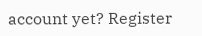account yet? Register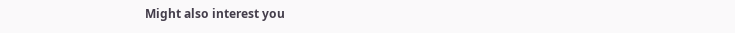Might also interest you